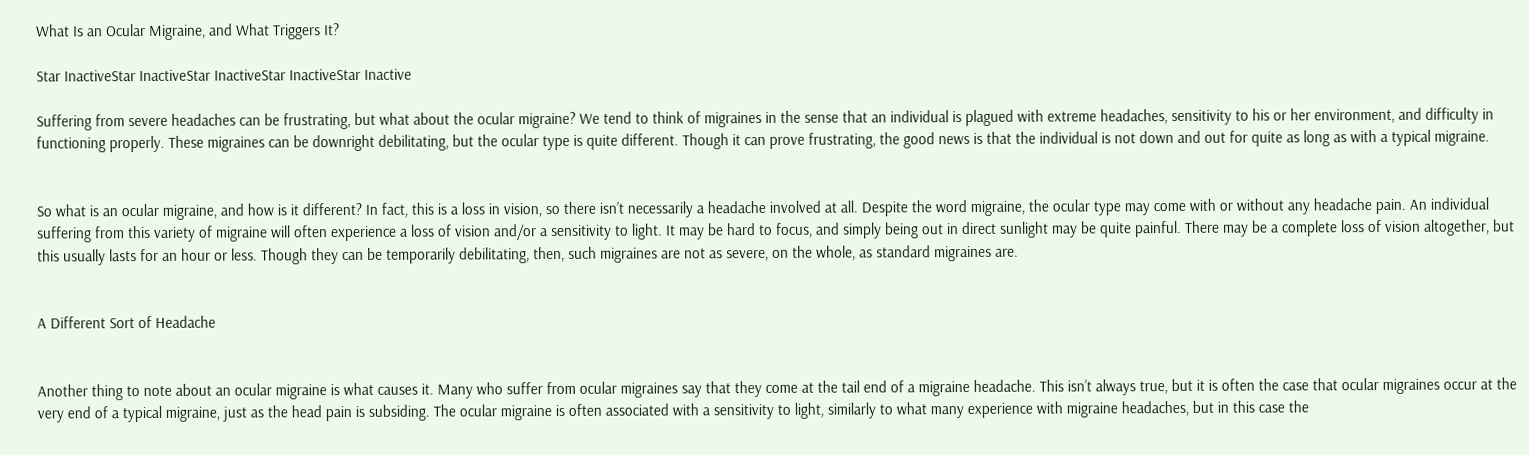What Is an Ocular Migraine, and What Triggers It?

Star InactiveStar InactiveStar InactiveStar InactiveStar Inactive

Suffering from severe headaches can be frustrating, but what about the ocular migraine? We tend to think of migraines in the sense that an individual is plagued with extreme headaches, sensitivity to his or her environment, and difficulty in functioning properly. These migraines can be downright debilitating, but the ocular type is quite different. Though it can prove frustrating, the good news is that the individual is not down and out for quite as long as with a typical migraine.


So what is an ocular migraine, and how is it different? In fact, this is a loss in vision, so there isn’t necessarily a headache involved at all. Despite the word migraine, the ocular type may come with or without any headache pain. An individual suffering from this variety of migraine will often experience a loss of vision and/or a sensitivity to light. It may be hard to focus, and simply being out in direct sunlight may be quite painful. There may be a complete loss of vision altogether, but this usually lasts for an hour or less. Though they can be temporarily debilitating, then, such migraines are not as severe, on the whole, as standard migraines are.


A Different Sort of Headache


Another thing to note about an ocular migraine is what causes it. Many who suffer from ocular migraines say that they come at the tail end of a migraine headache. This isn’t always true, but it is often the case that ocular migraines occur at the very end of a typical migraine, just as the head pain is subsiding. The ocular migraine is often associated with a sensitivity to light, similarly to what many experience with migraine headaches, but in this case the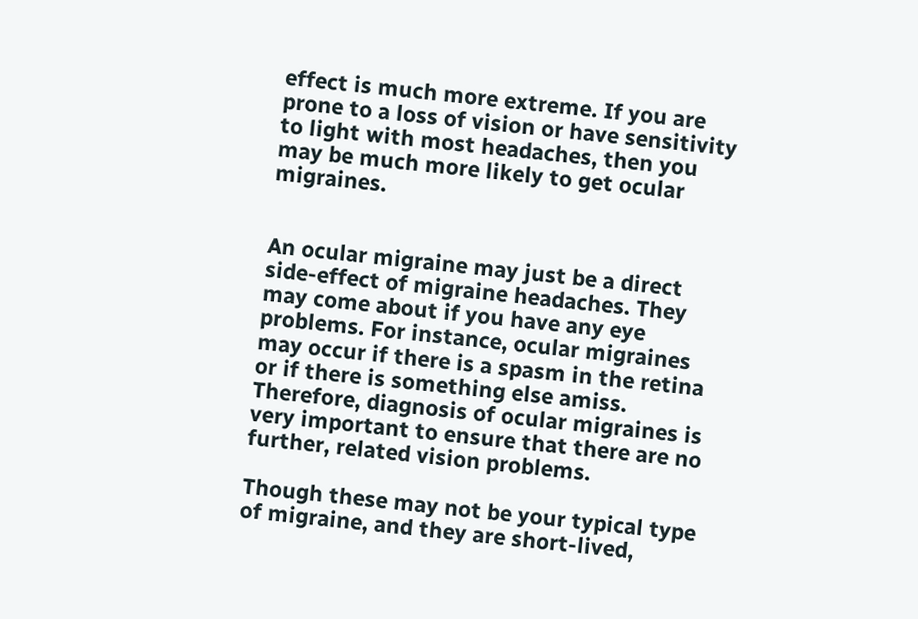effect is much more extreme. If you are prone to a loss of vision or have sensitivity to light with most headaches, then you may be much more likely to get ocular migraines.


An ocular migraine may just be a direct side-effect of migraine headaches. They may come about if you have any eye problems. For instance, ocular migraines may occur if there is a spasm in the retina or if there is something else amiss. Therefore, diagnosis of ocular migraines is very important to ensure that there are no further, related vision problems.

Though these may not be your typical type of migraine, and they are short-lived,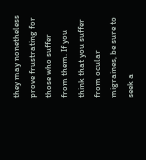they may nonetheless prove frustrating for those who suffer from them. If you think that you suffer from ocular migraines, be sure to seek a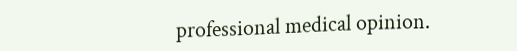professional medical opinion.